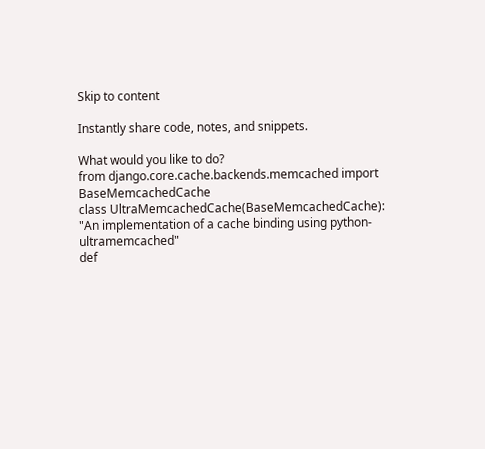Skip to content

Instantly share code, notes, and snippets.

What would you like to do?
from django.core.cache.backends.memcached import BaseMemcachedCache
class UltraMemcachedCache(BaseMemcachedCache):
"An implementation of a cache binding using python-ultramemcached"
def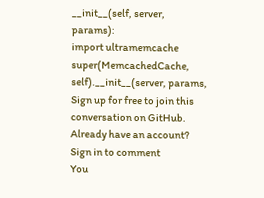__init__(self, server, params):
import ultramemcache
super(MemcachedCache, self).__init__(server, params,
Sign up for free to join this conversation on GitHub. Already have an account? Sign in to comment
You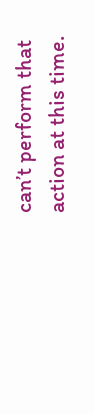can’t perform that action at this time.